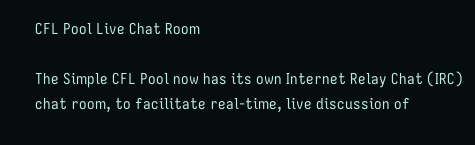CFL Pool Live Chat Room

The Simple CFL Pool now has its own Internet Relay Chat (IRC) chat room, to facilitate real-time, live discussion of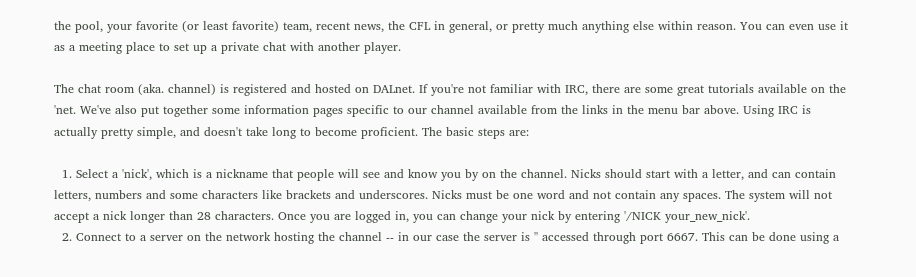the pool, your favorite (or least favorite) team, recent news, the CFL in general, or pretty much anything else within reason. You can even use it as a meeting place to set up a private chat with another player.

The chat room (aka. channel) is registered and hosted on DALnet. If you're not familiar with IRC, there are some great tutorials available on the 'net. We've also put together some information pages specific to our channel available from the links in the menu bar above. Using IRC is actually pretty simple, and doesn't take long to become proficient. The basic steps are:

  1. Select a 'nick', which is a nickname that people will see and know you by on the channel. Nicks should start with a letter, and can contain letters, numbers and some characters like brackets and underscores. Nicks must be one word and not contain any spaces. The system will not accept a nick longer than 28 characters. Once you are logged in, you can change your nick by entering '/NICK your_new_nick'.
  2. Connect to a server on the network hosting the channel -- in our case the server is '' accessed through port 6667. This can be done using a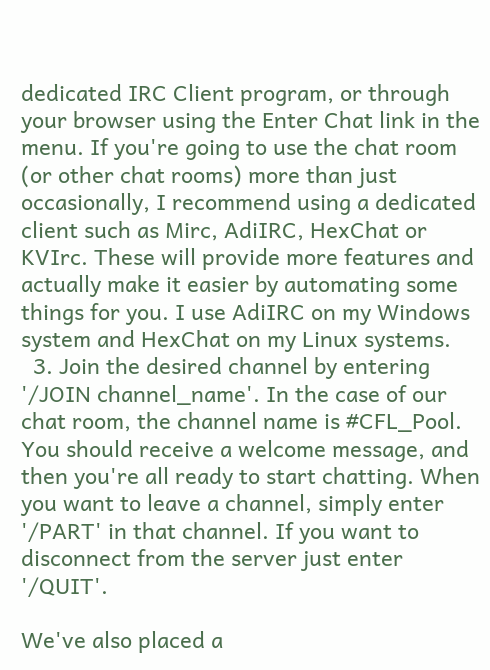dedicated IRC Client program, or through your browser using the Enter Chat link in the menu. If you're going to use the chat room (or other chat rooms) more than just occasionally, I recommend using a dedicated client such as Mirc, AdiIRC, HexChat or KVIrc. These will provide more features and actually make it easier by automating some things for you. I use AdiIRC on my Windows system and HexChat on my Linux systems.
  3. Join the desired channel by entering '/JOIN channel_name'. In the case of our chat room, the channel name is #CFL_Pool. You should receive a welcome message, and then you're all ready to start chatting. When you want to leave a channel, simply enter '/PART' in that channel. If you want to disconnect from the server just enter '/QUIT'.

We've also placed a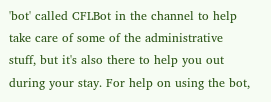'bot' called CFLBot in the channel to help take care of some of the administrative stuff, but it's also there to help you out during your stay. For help on using the bot,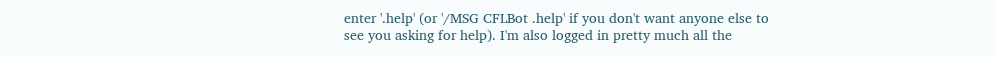enter '.help' (or '/MSG CFLBot .help' if you don't want anyone else to see you asking for help). I'm also logged in pretty much all the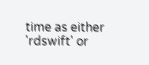time as either 'rdswift' or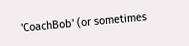'CoachBob' (or sometimes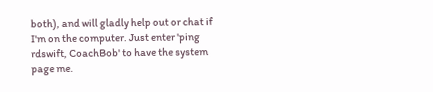both), and will gladly help out or chat if I'm on the computer. Just enter 'ping rdswift, CoachBob' to have the system page me.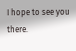I hope to see you there.